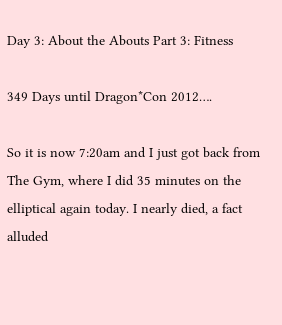Day 3: About the Abouts Part 3: Fitness

349 Days until Dragon*Con 2012….

So it is now 7:20am and I just got back from The Gym, where I did 35 minutes on the elliptical again today. I nearly died, a fact alluded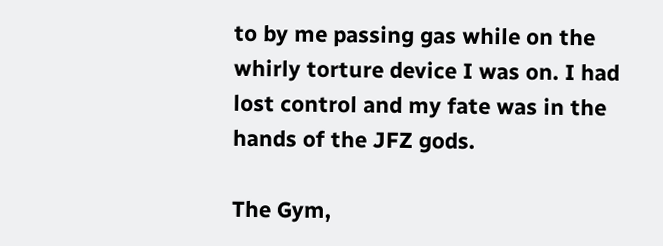to by me passing gas while on the whirly torture device I was on. I had lost control and my fate was in the hands of the JFZ gods.

The Gym,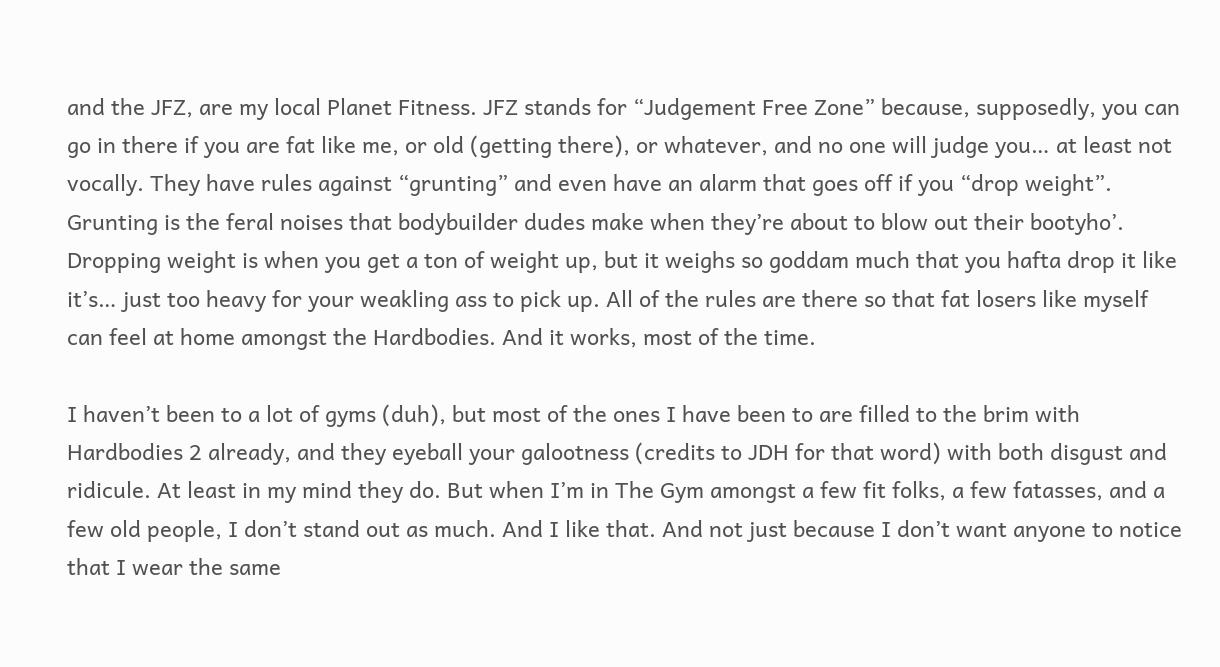and the JFZ, are my local Planet Fitness. JFZ stands for “Judgement Free Zone” because, supposedly, you can go in there if you are fat like me, or old (getting there), or whatever, and no one will judge you… at least not vocally. They have rules against “grunting” and even have an alarm that goes off if you “drop weight”. Grunting is the feral noises that bodybuilder dudes make when they’re about to blow out their bootyho’. Dropping weight is when you get a ton of weight up, but it weighs so goddam much that you hafta drop it like it’s… just too heavy for your weakling ass to pick up. All of the rules are there so that fat losers like myself can feel at home amongst the Hardbodies. And it works, most of the time.

I haven’t been to a lot of gyms (duh), but most of the ones I have been to are filled to the brim with Hardbodies 2 already, and they eyeball your galootness (credits to JDH for that word) with both disgust and ridicule. At least in my mind they do. But when I’m in The Gym amongst a few fit folks, a few fatasses, and a few old people, I don’t stand out as much. And I like that. And not just because I don’t want anyone to notice that I wear the same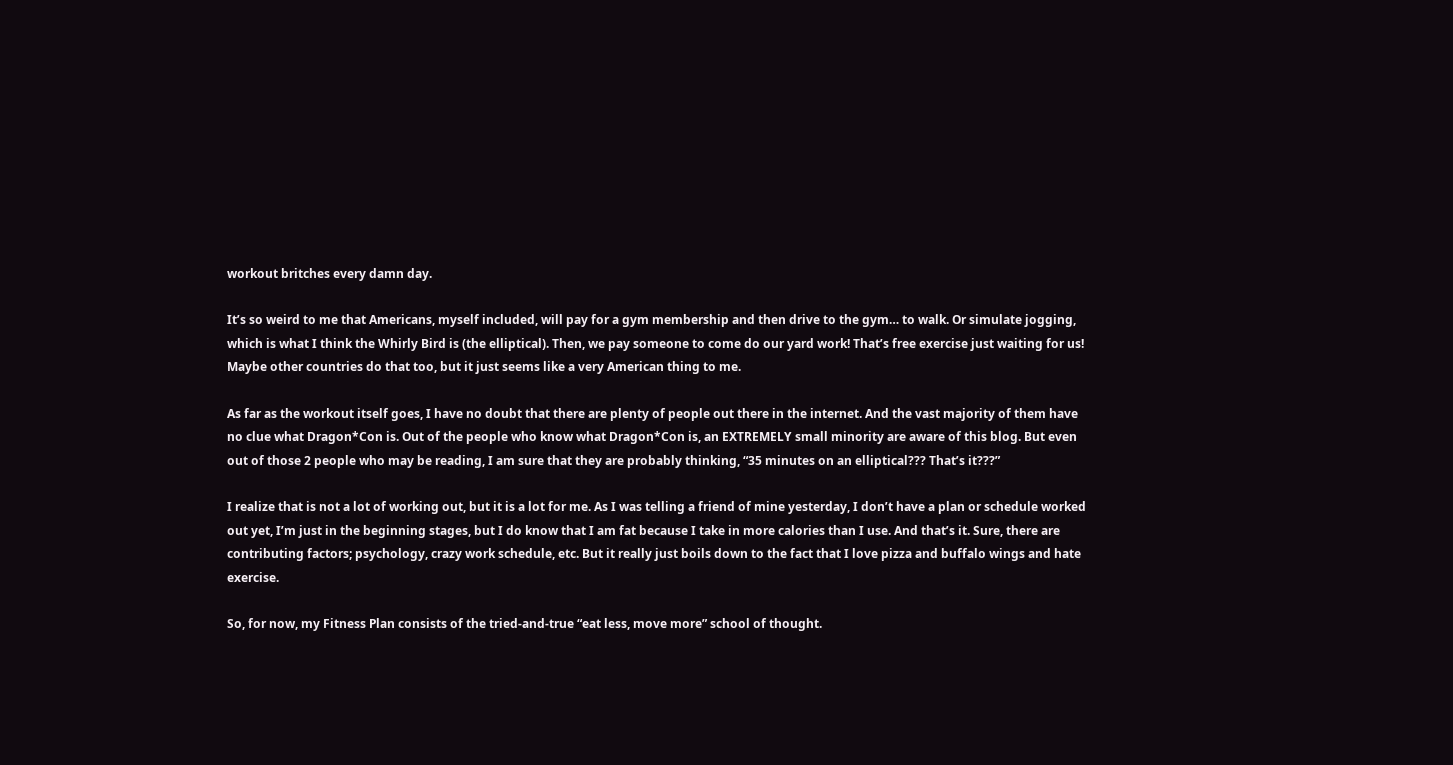workout britches every damn day.

It’s so weird to me that Americans, myself included, will pay for a gym membership and then drive to the gym… to walk. Or simulate jogging, which is what I think the Whirly Bird is (the elliptical). Then, we pay someone to come do our yard work! That’s free exercise just waiting for us! Maybe other countries do that too, but it just seems like a very American thing to me.

As far as the workout itself goes, I have no doubt that there are plenty of people out there in the internet. And the vast majority of them have no clue what Dragon*Con is. Out of the people who know what Dragon*Con is, an EXTREMELY small minority are aware of this blog. But even out of those 2 people who may be reading, I am sure that they are probably thinking, “35 minutes on an elliptical??? That’s it???”

I realize that is not a lot of working out, but it is a lot for me. As I was telling a friend of mine yesterday, I don’t have a plan or schedule worked out yet, I’m just in the beginning stages, but I do know that I am fat because I take in more calories than I use. And that’s it. Sure, there are contributing factors; psychology, crazy work schedule, etc. But it really just boils down to the fact that I love pizza and buffalo wings and hate exercise.

So, for now, my Fitness Plan consists of the tried-and-true “eat less, move more” school of thought.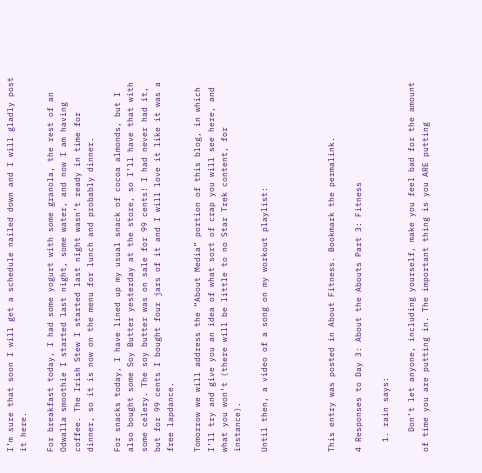I’m sure that soon I will get a schedule nailed down and I will gladly post it here.

For breakfast today, I had some yogurt with some granola, the rest of an Odwalla smoothie I started last night, some water, and now I am having coffee. The Irish Stew I started last night wasn’t ready in time for dinner, so it is now on the menu for lunch and probably dinner.

For snacks today, I have lined up my usual snack of cocoa almonds, but I also bought some Soy Butter yesterday at the store, so I’ll have that with some celery. The soy butter was on sale for 99 cents! I had never had it, but for 99 cents I bought four jars of it and I will love it like it was a free lapdance.

Tomorrow we will address the “About Media” portion of this blog, in which I’ll try and give you an idea of what sort of crap you will see here, and what you won’t (there will be little to no Star Trek content, for instance).

Until then, a video of a song on my workout playlist:




This entry was posted in About Fitness. Bookmark the permalink.

4 Responses to Day 3: About the Abouts Part 3: Fitness

  1. rain says:

    Don’t let anyone, including yourself, make you feel bad for the amount of time you are putting in. The important thing is you ARE putting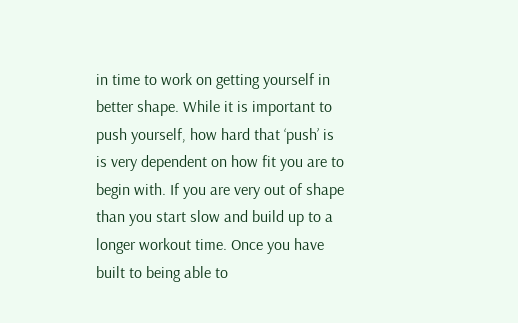in time to work on getting yourself in better shape. While it is important to push yourself, how hard that ‘push’ is is very dependent on how fit you are to begin with. If you are very out of shape than you start slow and build up to a longer workout time. Once you have built to being able to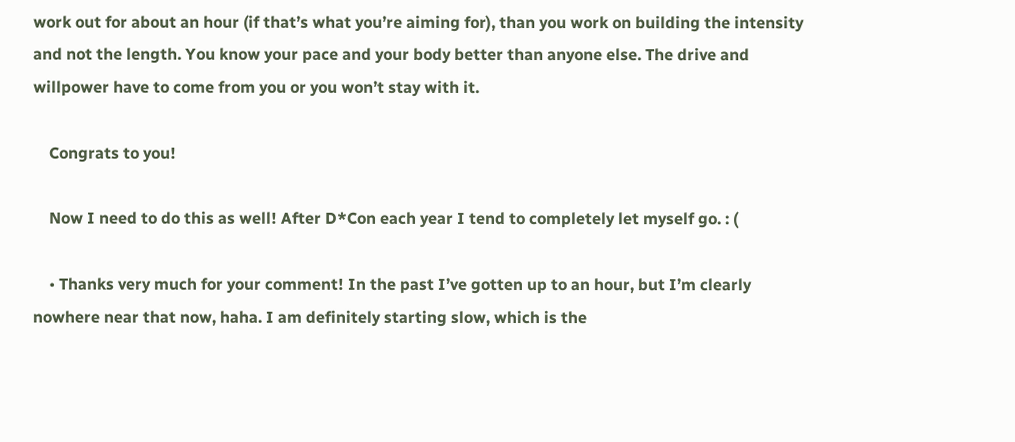work out for about an hour (if that’s what you’re aiming for), than you work on building the intensity and not the length. You know your pace and your body better than anyone else. The drive and willpower have to come from you or you won’t stay with it.

    Congrats to you!

    Now I need to do this as well! After D*Con each year I tend to completely let myself go. : (

    • Thanks very much for your comment! In the past I’ve gotten up to an hour, but I’m clearly nowhere near that now, haha. I am definitely starting slow, which is the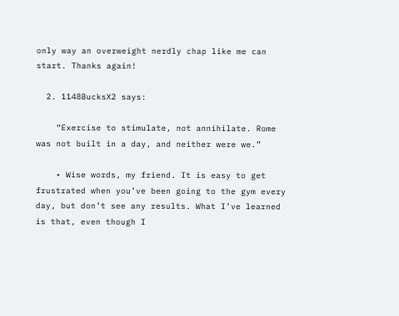only way an overweight nerdly chap like me can start. Thanks again!

  2. 1148BucksX2 says:

    “Exercise to stimulate, not annihilate. Rome was not built in a day, and neither were we.”

    • Wise words, my friend. It is easy to get frustrated when you’ve been going to the gym every day, but don’t see any results. What I’ve learned is that, even though I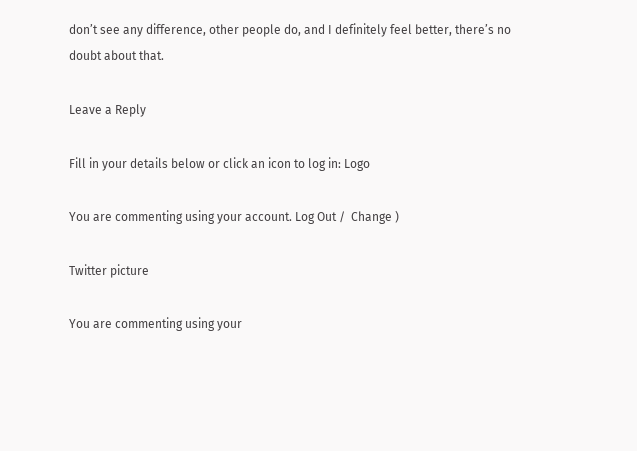don’t see any difference, other people do, and I definitely feel better, there’s no doubt about that.

Leave a Reply

Fill in your details below or click an icon to log in: Logo

You are commenting using your account. Log Out /  Change )

Twitter picture

You are commenting using your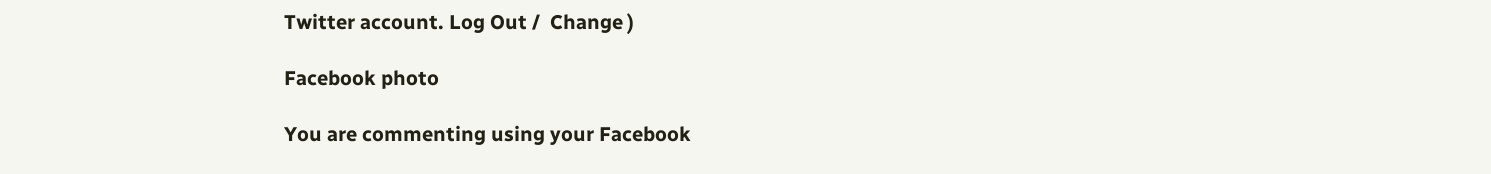Twitter account. Log Out /  Change )

Facebook photo

You are commenting using your Facebook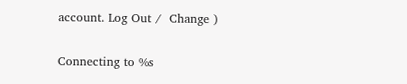account. Log Out /  Change )

Connecting to %s